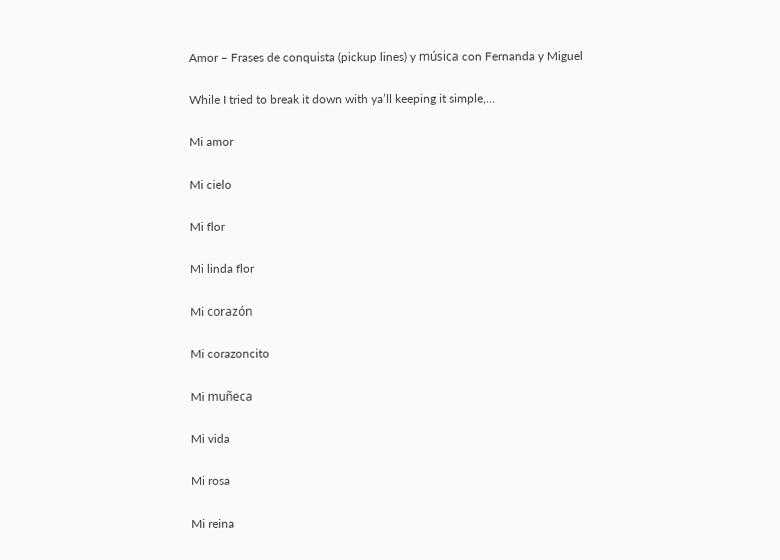Amor – Frases de conquista (pickup lines) y música con Fernanda y Miguel

While I tried to break it down with ya’ll keeping it simple,…

Mi amor

Mi cielo

Mi flor

Mi linda flor

Mi corazón

Mi corazoncito

Mi muñeca

Mi vida

Mi rosa

Mi reina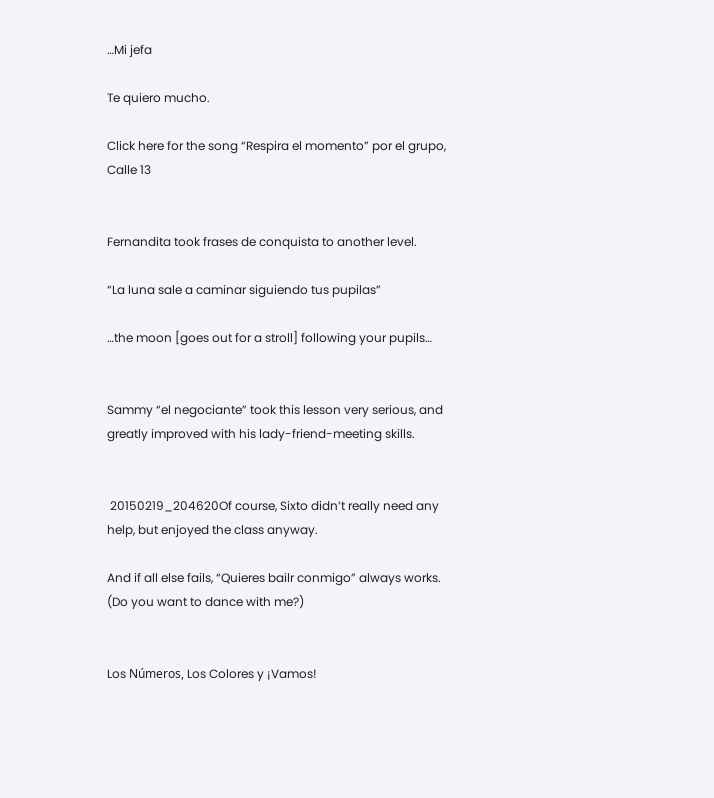…Mi jefa

Te quiero mucho.

Click here for the song “Respira el momento” por el grupo, Calle 13


Fernandita took frases de conquista to another level.

“La luna sale a caminar siguiendo tus pupilas”

…the moon [goes out for a stroll] following your pupils…


Sammy “el negociante” took this lesson very serious, and greatly improved with his lady-friend-meeting skills.


 20150219_204620Of course, Sixto didn’t really need any help, but enjoyed the class anyway.

And if all else fails, “Quieres bailr conmigo” always works. (Do you want to dance with me?)


Los Números, Los Colores y ¡Vamos!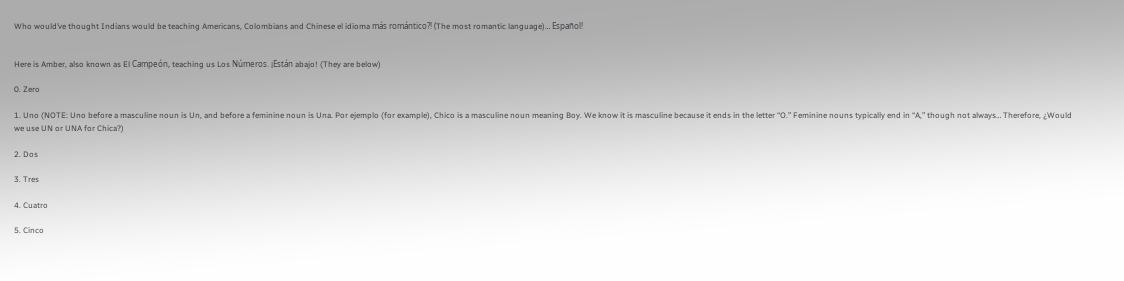Who would’ve thought Indians would be teaching Americans, Colombians and Chinese el idioma más romántico?! (The most romantic language)… Español!


Here is Amber, also known as El Campeón, teaching us Los Números. ¡Están abajo! (They are below)

0. Zero

1. Uno (NOTE: Uno before a masculine noun is Un, and before a feminine noun is Una. Por ejemplo (for example), Chico is a masculine noun meaning Boy. We know it is masculine because it ends in the letter “O.” Feminine nouns typically end in “A,” though not always… Therefore, ¿Would we use UN or UNA for Chica?)

2. Dos

3. Tres

4. Cuatro

5. Cinco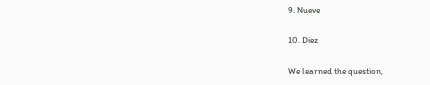9. Nueve

10. Diez

We learned the question,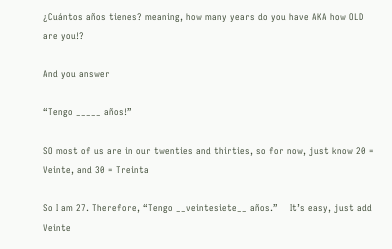¿Cuántos años tienes? meaning, how many years do you have AKA how OLD are you!?

And you answer

“Tengo _____ años!”

SO most of us are in our twenties and thirties, so for now, just know 20 = Veinte, and 30 = Treinta

So I am 27. Therefore, “Tengo __veintesiete__ años.”    It’s easy, just add Veinte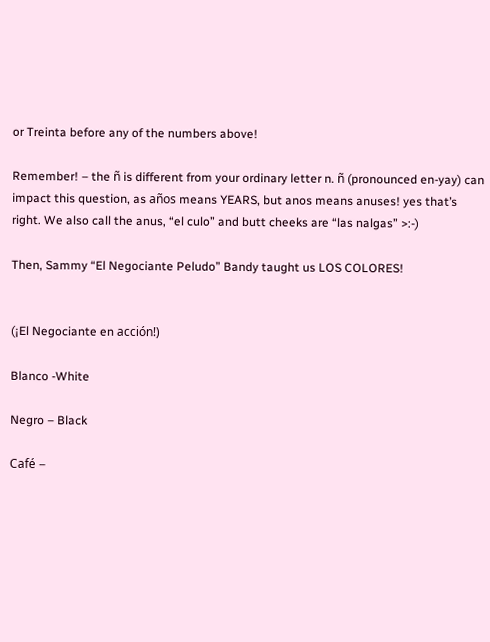or Treinta before any of the numbers above!

Remember! – the ñ is different from your ordinary letter n. ñ (pronounced en-yay) can impact this question, as años means YEARS, but anos means anuses! yes that’s right. We also call the anus, “el culo” and butt cheeks are “las nalgas” >:-)

Then, Sammy “El Negociante Peludo” Bandy taught us LOS COLORES!


(¡El Negociante en acción!)

Blanco -White

Negro – Black

Café –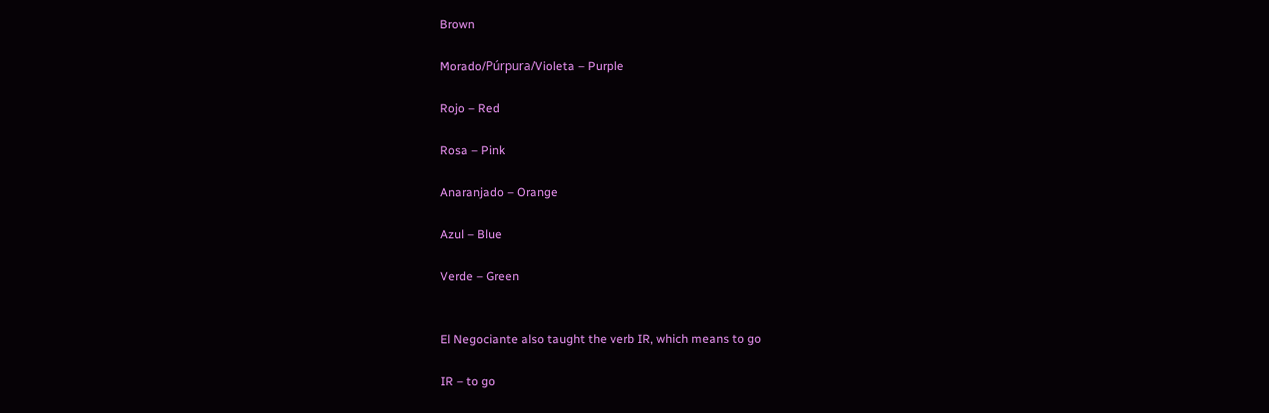Brown

Morado/Púrpura/Violeta – Purple

Rojo – Red

Rosa – Pink

Anaranjado – Orange

Azul – Blue

Verde – Green


El Negociante also taught the verb IR, which means to go

IR – to go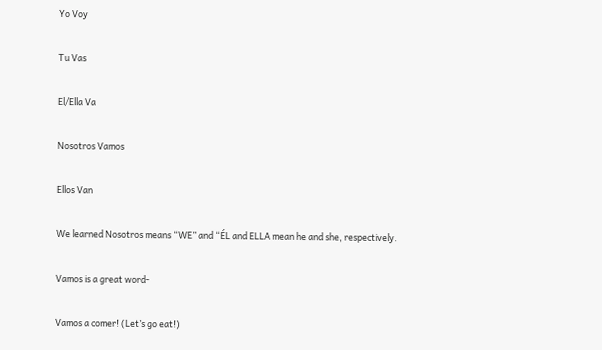Yo Voy

Tu Vas

El/Ella Va

Nosotros Vamos

Ellos Van

We learned Nosotros means “WE” and “ÉL and ELLA mean he and she, respectively.

Vamos is a great word-

Vamos a comer! (Let’s go eat!)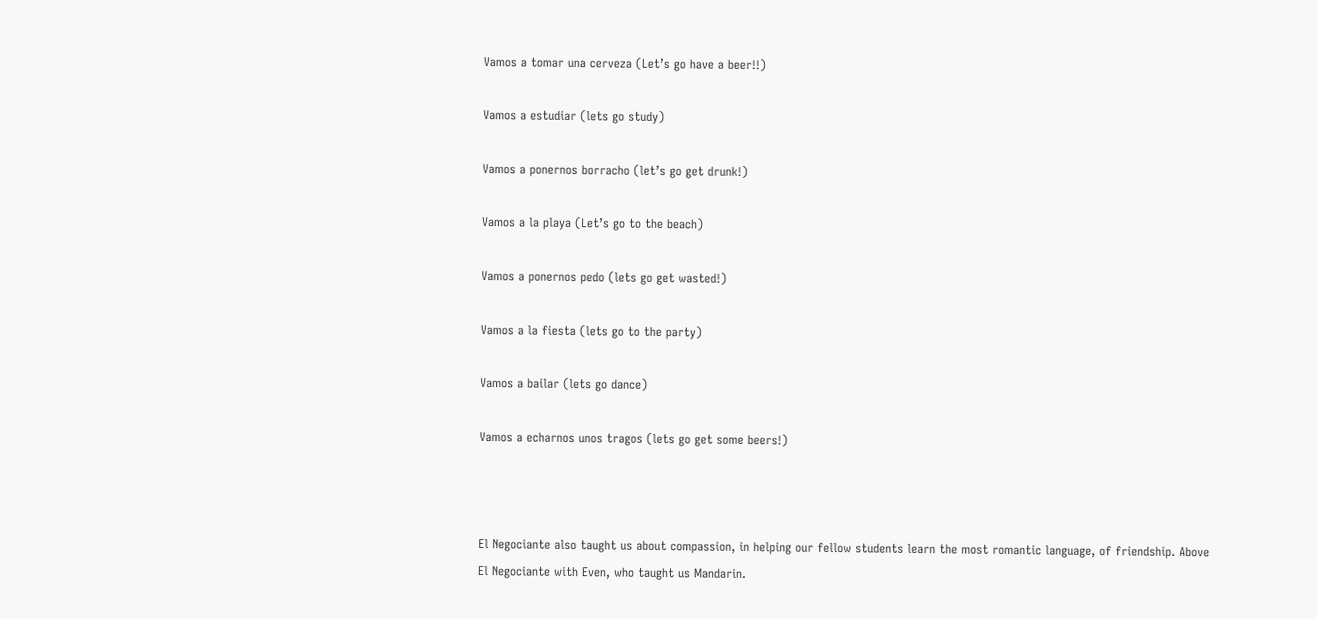Vamos a tomar una cerveza (Let’s go have a beer!!)

Vamos a estudiar (lets go study)

Vamos a ponernos borracho (let’s go get drunk!)

Vamos a la playa (Let’s go to the beach)

Vamos a ponernos pedo (lets go get wasted!)

Vamos a la fiesta (lets go to the party)

Vamos a bailar (lets go dance)

Vamos a echarnos unos tragos (lets go get some beers!)



El Negociante also taught us about compassion, in helping our fellow students learn the most romantic language, of friendship. Above El Negociante with Even, who taught us Mandarin.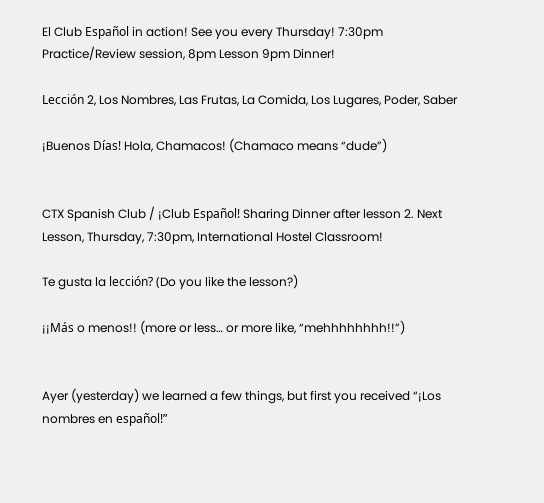El Club Español in action! See you every Thursday! 7:30pm Practice/Review session, 8pm Lesson 9pm Dinner!

Lección 2, Los Nombres, Las Frutas, La Comida, Los Lugares, Poder, Saber

¡Buenos Días! Hola, Chamacos! (Chamaco means “dude”)


CTX Spanish Club / ¡Club Español! Sharing Dinner after lesson 2. Next Lesson, Thursday, 7:30pm, International Hostel Classroom!

Te gusta la lección? (Do you like the lesson?)

¡¡Más o menos!! (more or less… or more like, “mehhhhhhhh!!”)


Ayer (yesterday) we learned a few things, but first you received “¡Los nombres en español!”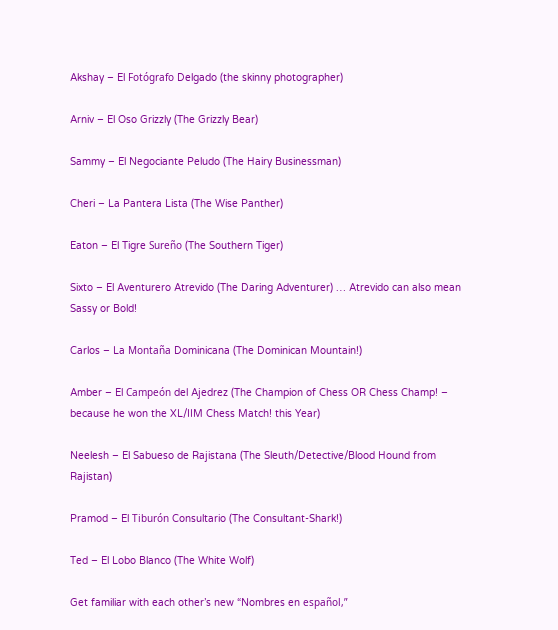Akshay – El Fotógrafo Delgado (the skinny photographer)

Arniv – El Oso Grizzly (The Grizzly Bear)

Sammy – El Negociante Peludo (The Hairy Businessman)

Cheri – La Pantera Lista (The Wise Panther)

Eaton – El Tigre Sureño (The Southern Tiger)

Sixto – El Aventurero Atrevido (The Daring Adventurer) … Atrevido can also mean Sassy or Bold!

Carlos – La Montaña Dominicana (The Dominican Mountain!)

Amber – El Campeón del Ajedrez (The Champion of Chess OR Chess Champ! – because he won the XL/IIM Chess Match! this Year)

Neelesh – El Sabueso de Rajistana (The Sleuth/Detective/Blood Hound from Rajistan)

Pramod – El Tiburón Consultario (The Consultant-Shark!)

Ted – El Lobo Blanco (The White Wolf)

Get familiar with each other’s new “Nombres en español,”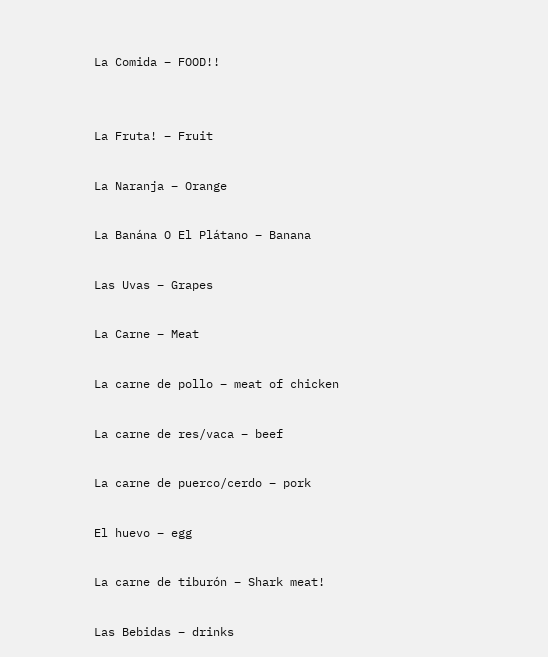La Comida – FOOD!!


La Fruta! – Fruit

La Naranja – Orange

La Banána O El Plátano – Banana

Las Uvas – Grapes

La Carne – Meat

La carne de pollo – meat of chicken

La carne de res/vaca – beef

La carne de puerco/cerdo – pork

El huevo – egg

La carne de tiburón – Shark meat!

Las Bebidas – drinks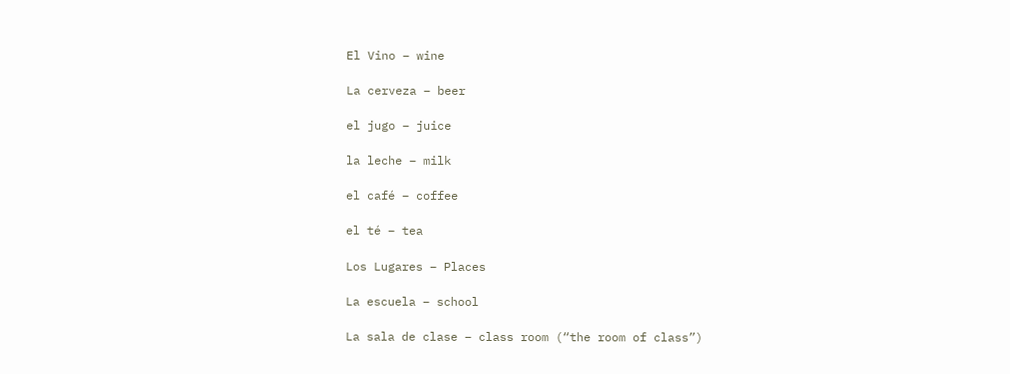El Vino – wine

La cerveza – beer

el jugo – juice

la leche – milk

el café – coffee

el té – tea

Los Lugares – Places

La escuela – school

La sala de clase – class room (“the room of class”)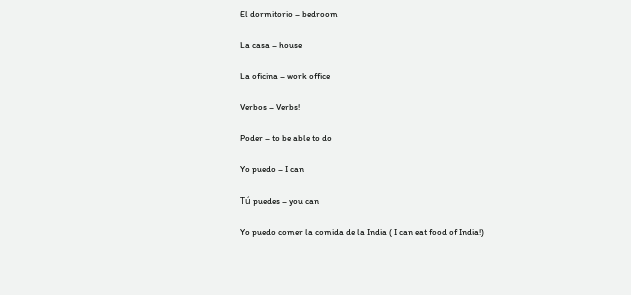El dormitorio – bedroom

La casa – house

La oficina – work office

Verbos – Verbs!

Poder – to be able to do

Yo puedo – I can

Tú puedes – you can

Yo puedo comer la comida de la India ( I can eat food of India!)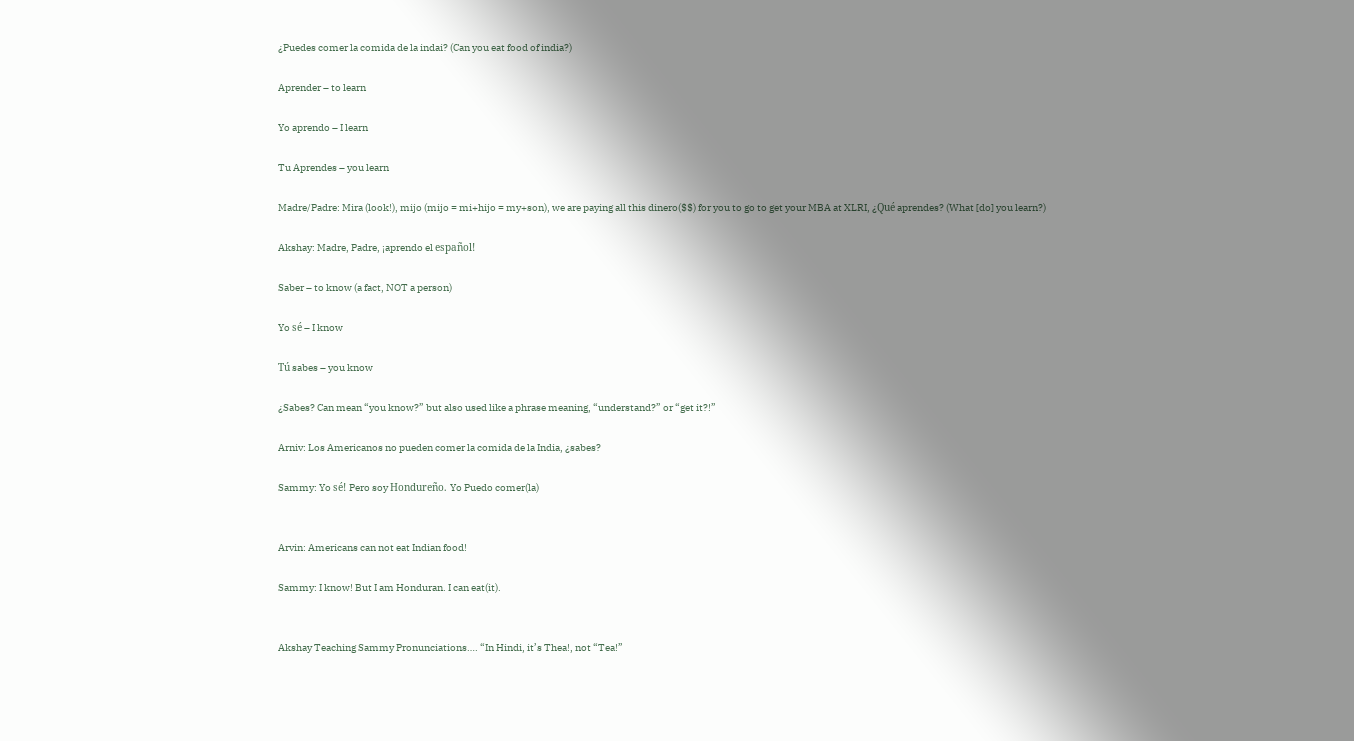¿Puedes comer la comida de la indai? (Can you eat food of india?)

Aprender – to learn

Yo aprendo – I learn

Tu Aprendes – you learn

Madre/Padre: Mira (look!), mijo (mijo = mi+hijo = my+son), we are paying all this dinero($$) for you to go to get your MBA at XLRI, ¿Qué aprendes? (What [do] you learn?)

Akshay: Madre, Padre, ¡aprendo el español!

Saber – to know (a fact, NOT a person)

Yo sé – I know

Tú sabes – you know

¿Sabes? Can mean “you know?” but also used like a phrase meaning, “understand?” or “get it?!”

Arniv: Los Americanos no pueden comer la comida de la India, ¿sabes?

Sammy: Yo sé! Pero soy Hondureño. Yo Puedo comer(la)


Arvin: Americans can not eat Indian food!

Sammy: I know! But I am Honduran. I can eat(it).


Akshay Teaching Sammy Pronunciations…. “In Hindi, it’s Thea!, not “Tea!”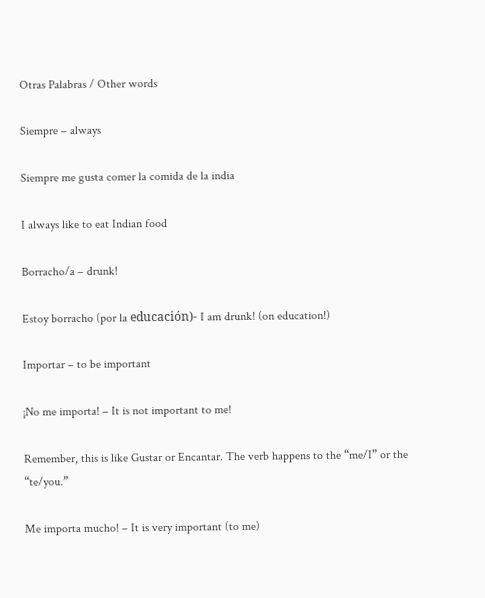Otras Palabras / Other words

Siempre – always

Siempre me gusta comer la comida de la india

I always like to eat Indian food

Borracho/a – drunk!

Estoy borracho (por la educación)- I am drunk! (on education!)

Importar – to be important

¡No me importa! – It is not important to me!

Remember, this is like Gustar or Encantar. The verb happens to the “me/I” or the “te/you.”

Me importa mucho! – It is very important (to me)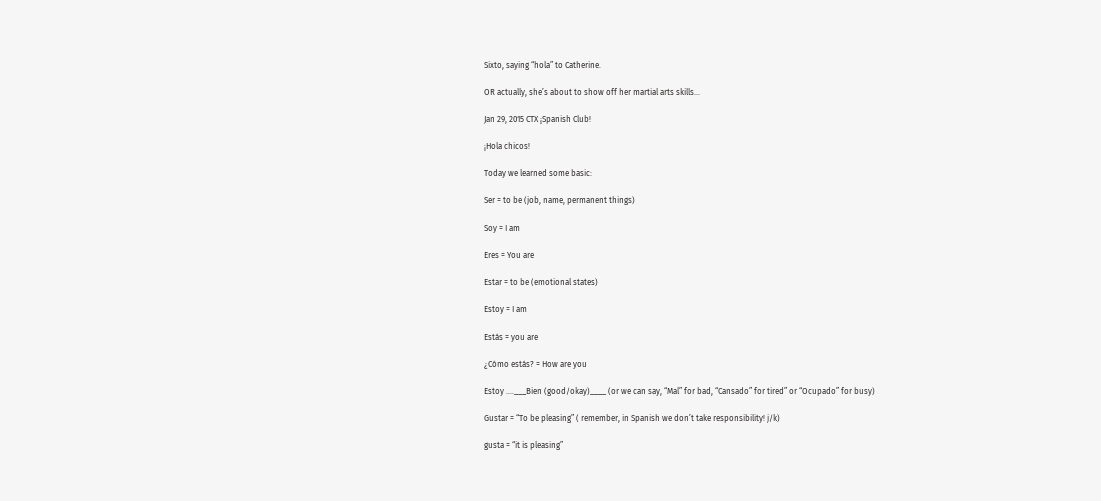Sixto, saying “hola” to Catherine.

OR actually, she’s about to show off her martial arts skills…

Jan 29, 2015 CTX ¡Spanish Club!

¡Hola chicos!

Today we learned some basic:

Ser = to be (job, name, permanent things)

Soy = I am

Eres = You are

Estar = to be (emotional states)

Estoy = I am

Estás = you are

¿Cómo estás? = How are you

Estoy ….___Bien (good/okay)____ (or we can say, “Mal” for bad, “Cansado” for tired” or “Ocupado” for busy)

Gustar = “To be pleasing” ( remember, in Spanish we don’t take responsibility! j/k)

gusta = “it is pleasing”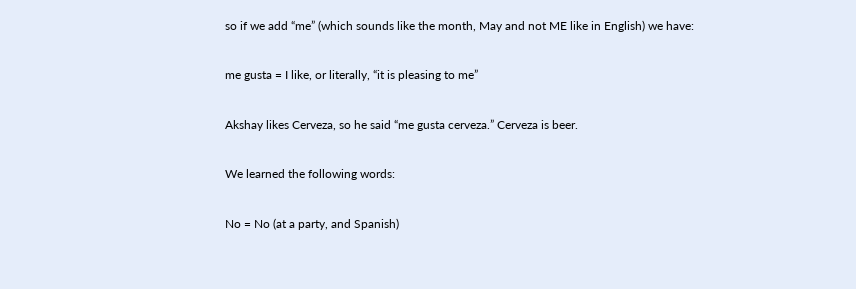so if we add “me” (which sounds like the month, May and not ME like in English) we have:

me gusta = I like, or literally, “it is pleasing to me”

Akshay likes Cerveza, so he said “me gusta cerveza.” Cerveza is beer.

We learned the following words:

No = No (at a party, and Spanish)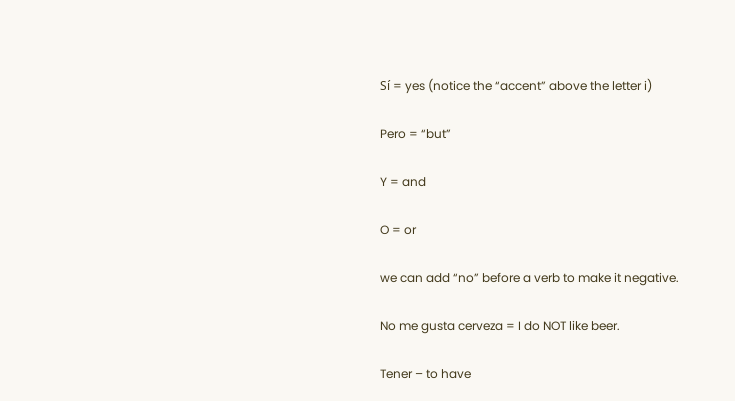Sí = yes (notice the “accent” above the letter i)

Pero = “but”

Y = and

O = or

we can add “no” before a verb to make it negative.

No me gusta cerveza = I do NOT like beer.

Tener – to have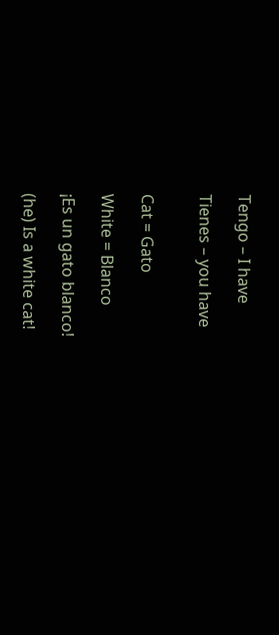Tengo – I have

Tienes – you have


Cat = Gato

White = Blanco

¡Es un gato blanco!

(he) Is a white cat!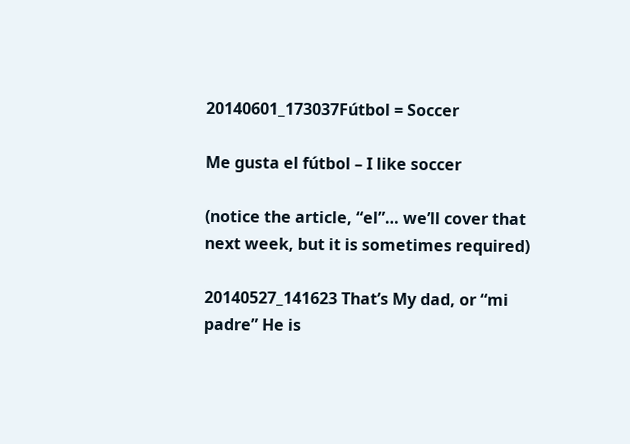20140601_173037Fútbol = Soccer

Me gusta el fútbol – I like soccer

(notice the article, “el”… we’ll cover that next week, but it is sometimes required)

20140527_141623 That’s My dad, or “mi padre” He is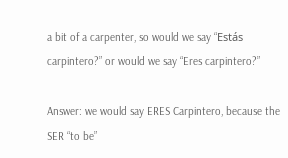a bit of a carpenter, so would we say “Estás carpintero?” or would we say “Eres carpintero?”

Answer: we would say ERES Carpintero, because the SER “to be”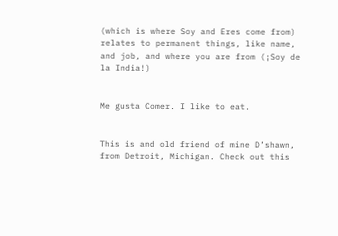(which is where Soy and Eres come from) relates to permanent things, like name, and job, and where you are from (¡Soy de la India!)


Me gusta Comer. I like to eat.


This is and old friend of mine D’shawn, from Detroit, Michigan. Check out this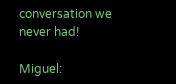conversation we never had!

Miguel: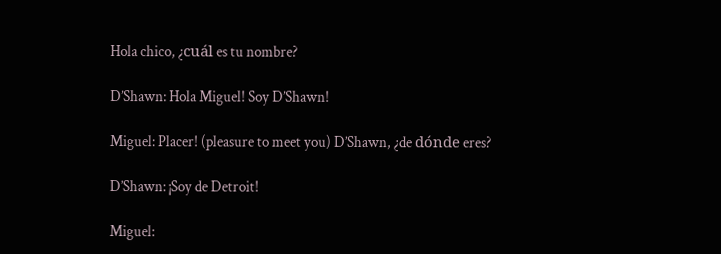Hola chico, ¿cuál es tu nombre?

D’Shawn: Hola Miguel! Soy D’Shawn!

Miguel: Placer! (pleasure to meet you) D’Shawn, ¿de dónde eres?

D’Shawn: ¡Soy de Detroit!

Miguel: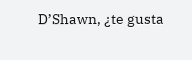D’Shawn, ¿te gusta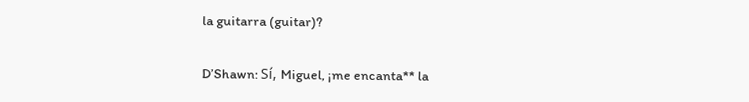la guitarra (guitar)?

D’Shawn: Sí, Miguel, ¡me encanta** la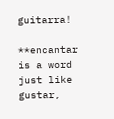guitarra!

**encantar is a word just like gustar,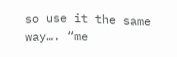so use it the same way…. “me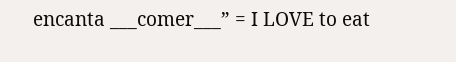encanta ___comer___” = I LOVE to eat